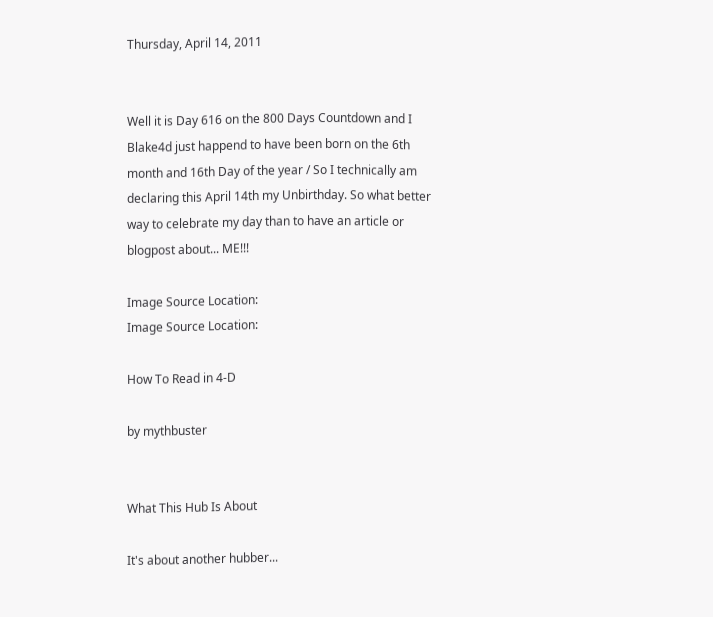Thursday, April 14, 2011


Well it is Day 616 on the 800 Days Countdown and I Blake4d just happend to have been born on the 6th month and 16th Day of the year / So I technically am declaring this April 14th my Unbirthday. So what better way to celebrate my day than to have an article or blogpost about... ME!!!

Image Source Location:
Image Source Location:

How To Read in 4-D

by mythbuster


What This Hub Is About

It's about another hubber...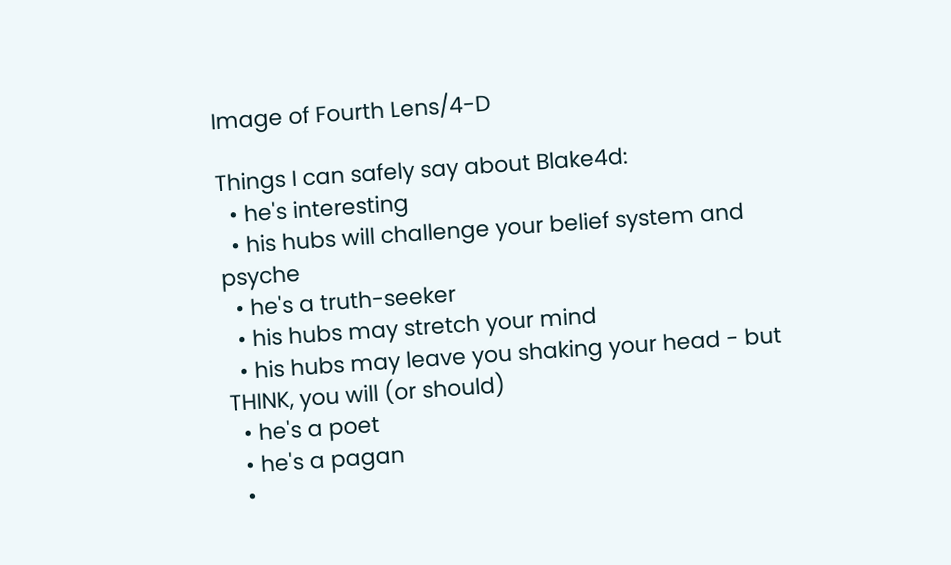Image of Fourth Lens/4-D

Things I can safely say about Blake4d:
  • he's interesting
  • his hubs will challenge your belief system and psyche
  • he's a truth-seeker
  • his hubs may stretch your mind
  • his hubs may leave you shaking your head - but THINK, you will (or should)
  • he's a poet
  • he's a pagan
  •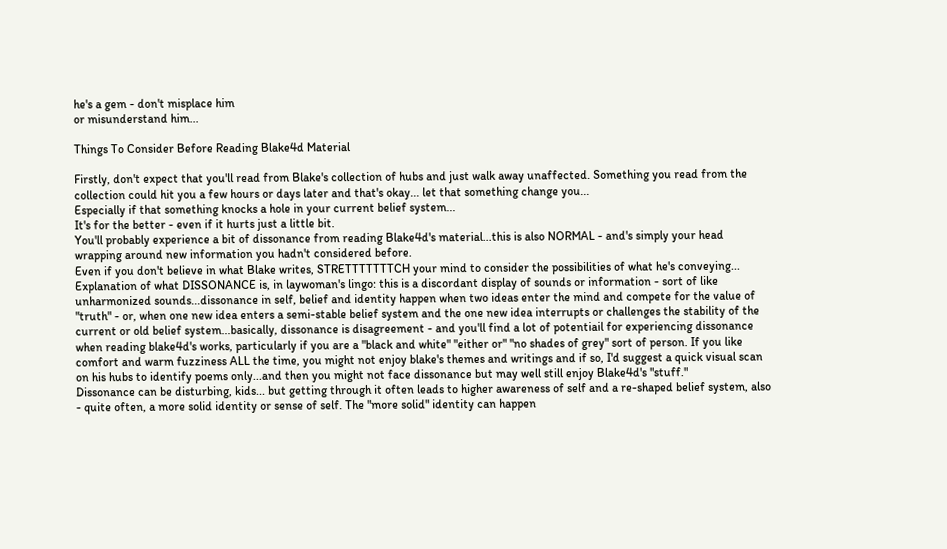he's a gem - don't misplace him
or misunderstand him...

Things To Consider Before Reading Blake4d Material

Firstly, don't expect that you'll read from Blake's collection of hubs and just walk away unaffected. Something you read from the collection could hit you a few hours or days later and that's okay... let that something change you...
Especially if that something knocks a hole in your current belief system...
It's for the better - even if it hurts just a little bit.
You'll probably experience a bit of dissonance from reading Blake4d's material...this is also NORMAL - and's simply your head wrapping around new information you hadn't considered before.
Even if you don't believe in what Blake writes, STRETTTTTTTCH your mind to consider the possibilities of what he's conveying...
Explanation of what DISSONANCE is, in laywoman's lingo: this is a discordant display of sounds or information - sort of like unharmonized sounds...dissonance in self, belief and identity happen when two ideas enter the mind and compete for the value of "truth" - or, when one new idea enters a semi-stable belief system and the one new idea interrupts or challenges the stability of the current or old belief system...basically, dissonance is disagreement - and you'll find a lot of potentiail for experiencing dissonance when reading blake4d's works, particularly if you are a "black and white" "either or" "no shades of grey" sort of person. If you like comfort and warm fuzziness ALL the time, you might not enjoy blake's themes and writings and if so, I'd suggest a quick visual scan on his hubs to identify poems only...and then you might not face dissonance but may well still enjoy Blake4d's "stuff."
Dissonance can be disturbing, kids... but getting through it often leads to higher awareness of self and a re-shaped belief system, also - quite often, a more solid identity or sense of self. The "more solid" identity can happen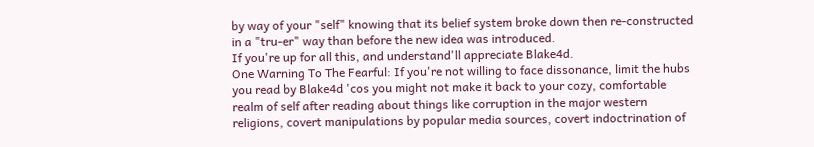by way of your "self" knowing that its belief system broke down then re-constructed in a "tru-er" way than before the new idea was introduced.
If you're up for all this, and understand'll appreciate Blake4d.
One Warning To The Fearful: If you're not willing to face dissonance, limit the hubs you read by Blake4d 'cos you might not make it back to your cozy, comfortable realm of self after reading about things like corruption in the major western religions, covert manipulations by popular media sources, covert indoctrination of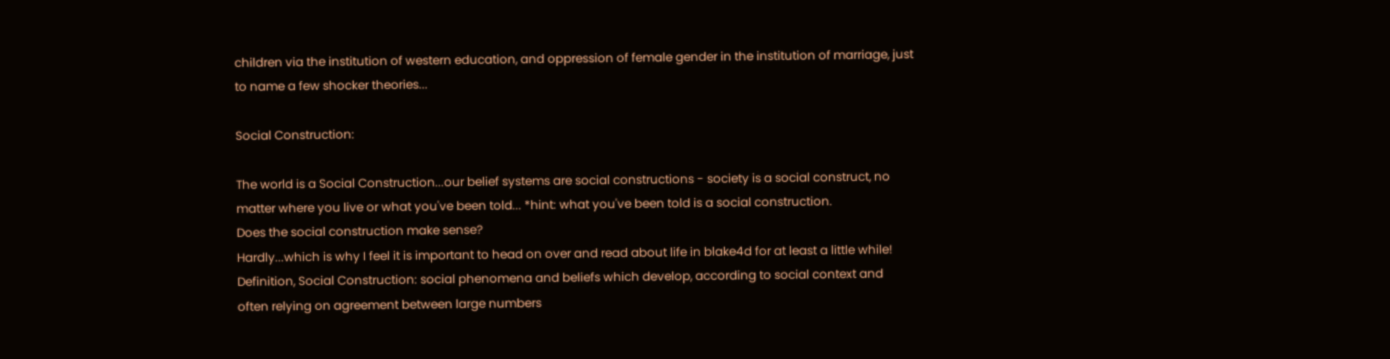children via the institution of western education, and oppression of female gender in the institution of marriage, just to name a few shocker theories...

Social Construction:

The world is a Social Construction...our belief systems are social constructions - society is a social construct, no matter where you live or what you've been told... *hint: what you've been told is a social construction.
Does the social construction make sense?
Hardly...which is why I feel it is important to head on over and read about life in blake4d for at least a little while!
Definition, Social Construction: social phenomena and beliefs which develop, according to social context and often relying on agreement between large numbers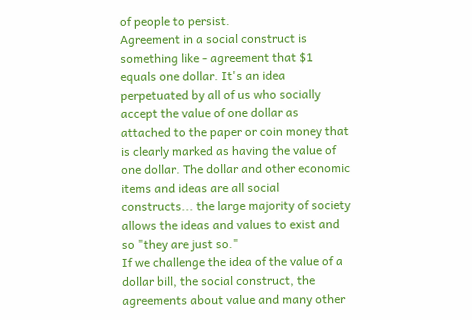of people to persist.
Agreement in a social construct is something like - agreement that $1 equals one dollar. It's an idea perpetuated by all of us who socially accept the value of one dollar as attached to the paper or coin money that is clearly marked as having the value of one dollar. The dollar and other economic items and ideas are all social constructs... the large majority of society allows the ideas and values to exist and so "they are just so."
If we challenge the idea of the value of a dollar bill, the social construct, the agreements about value and many other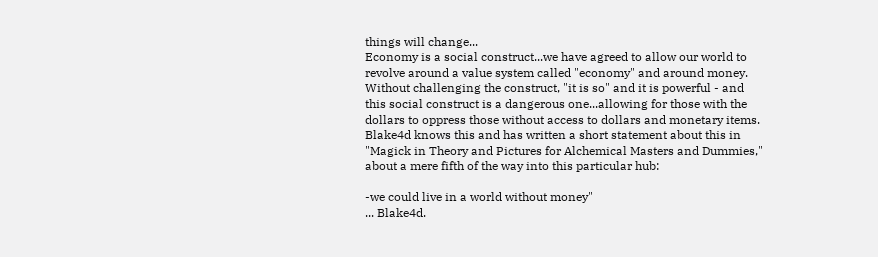things will change...
Economy is a social construct...we have agreed to allow our world to revolve around a value system called "economy" and around money. Without challenging the construct, "it is so" and it is powerful - and this social construct is a dangerous one...allowing for those with the dollars to oppress those without access to dollars and monetary items.
Blake4d knows this and has written a short statement about this in "Magick in Theory and Pictures for Alchemical Masters and Dummies," about a mere fifth of the way into this particular hub:

-we could live in a world without money"
... Blake4d.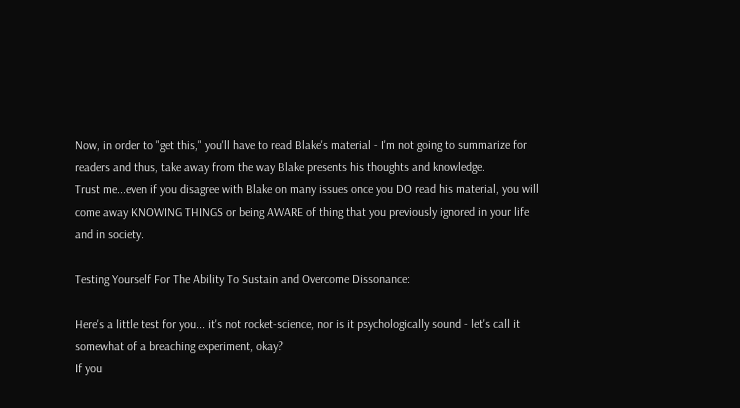Now, in order to "get this," you'll have to read Blake's material - I'm not going to summarize for readers and thus, take away from the way Blake presents his thoughts and knowledge.
Trust me...even if you disagree with Blake on many issues once you DO read his material, you will come away KNOWING THINGS or being AWARE of thing that you previously ignored in your life and in society.

Testing Yourself For The Ability To Sustain and Overcome Dissonance:

Here's a little test for you... it's not rocket-science, nor is it psychologically sound - let's call it somewhat of a breaching experiment, okay?
If you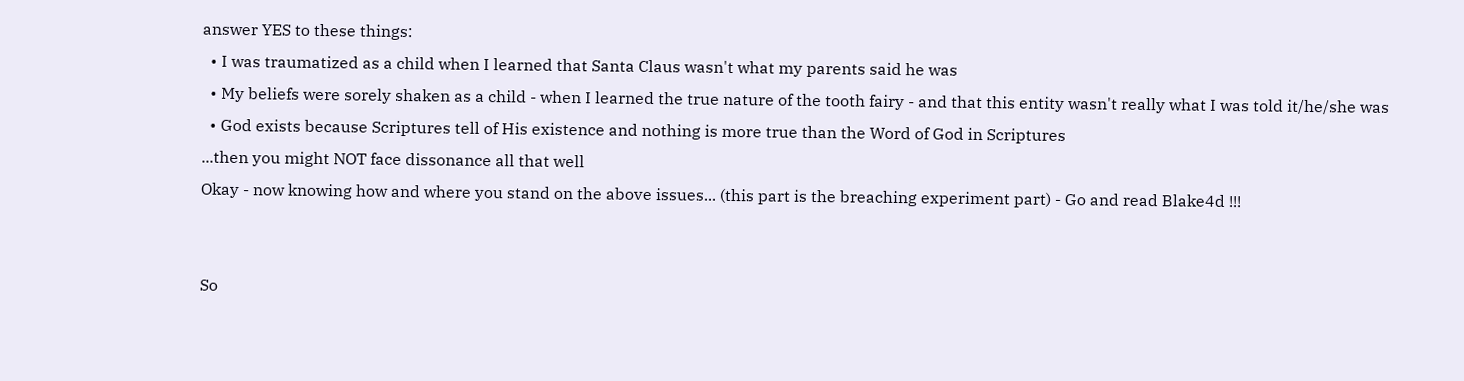answer YES to these things:
  • I was traumatized as a child when I learned that Santa Claus wasn't what my parents said he was
  • My beliefs were sorely shaken as a child - when I learned the true nature of the tooth fairy - and that this entity wasn't really what I was told it/he/she was
  • God exists because Scriptures tell of His existence and nothing is more true than the Word of God in Scriptures
...then you might NOT face dissonance all that well
Okay - now knowing how and where you stand on the above issues... (this part is the breaching experiment part) - Go and read Blake4d !!!


So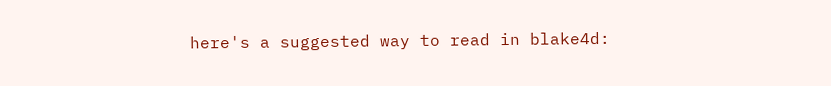here's a suggested way to read in blake4d: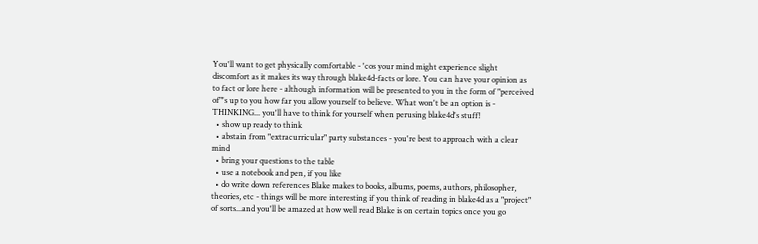You'll want to get physically comfortable - 'cos your mind might experience slight discomfort as it makes its way through blake4d-facts or lore. You can have your opinion as to fact or lore here - although information will be presented to you in the form of "perceived of"'s up to you how far you allow yourself to believe. What won't be an option is - THINKING... you'll have to think for yourself when perusing blake4d's stuff!
  • show up ready to think
  • abstain from "extracurricular" party substances - you're best to approach with a clear mind
  • bring your questions to the table
  • use a notebook and pen, if you like
  • do write down references Blake makes to books, albums, poems, authors, philosopher, theories, etc - things will be more interesting if you think of reading in blake4d as a "project" of sorts...and you'll be amazed at how well read Blake is on certain topics once you go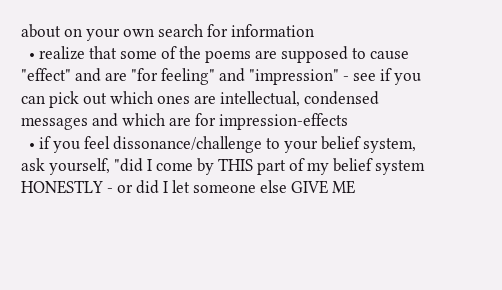about on your own search for information
  • realize that some of the poems are supposed to cause "effect" and are "for feeling" and "impression" - see if you can pick out which ones are intellectual, condensed messages and which are for impression-effects
  • if you feel dissonance/challenge to your belief system, ask yourself, "did I come by THIS part of my belief system HONESTLY - or did I let someone else GIVE ME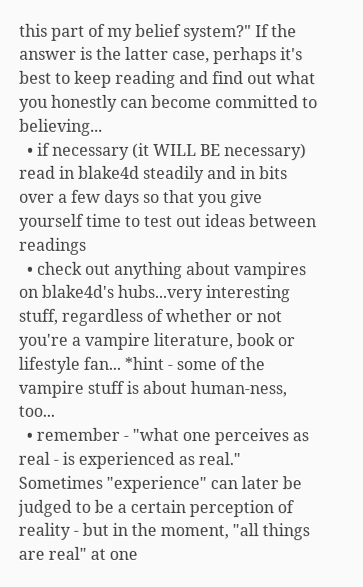this part of my belief system?" If the answer is the latter case, perhaps it's best to keep reading and find out what you honestly can become committed to believing...
  • if necessary (it WILL BE necessary) read in blake4d steadily and in bits over a few days so that you give yourself time to test out ideas between readings
  • check out anything about vampires on blake4d's hubs...very interesting stuff, regardless of whether or not you're a vampire literature, book or lifestyle fan... *hint - some of the vampire stuff is about human-ness, too...
  • remember - "what one perceives as real - is experienced as real." Sometimes "experience" can later be judged to be a certain perception of reality - but in the moment, "all things are real" at one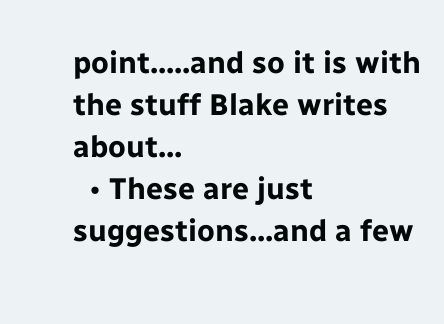point.....and so it is with the stuff Blake writes about...
  • These are just suggestions...and a few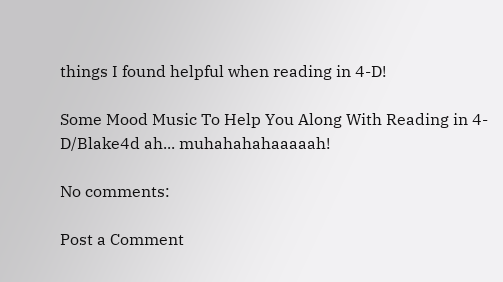things I found helpful when reading in 4-D!

Some Mood Music To Help You Along With Reading in 4-D/Blake4d ah... muhahahahaaaaah!

No comments:

Post a Comment